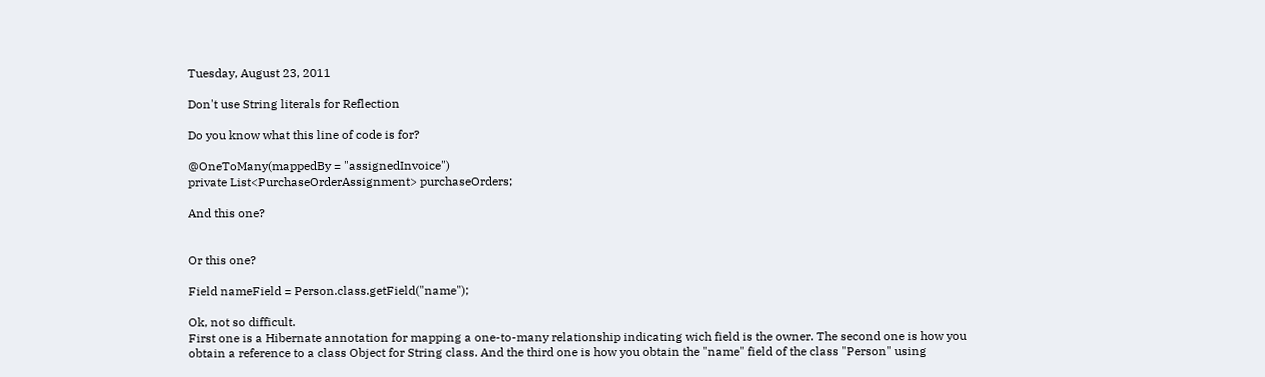Tuesday, August 23, 2011

Don't use String literals for Reflection

Do you know what this line of code is for?

@OneToMany(mappedBy = "assignedInvoice")
private List<PurchaseOrderAssignment> purchaseOrders;

And this one?


Or this one?

Field nameField = Person.class.getField("name");

Ok, not so difficult.
First one is a Hibernate annotation for mapping a one-to-many relationship indicating wich field is the owner. The second one is how you obtain a reference to a class Object for String class. And the third one is how you obtain the "name" field of the class "Person" using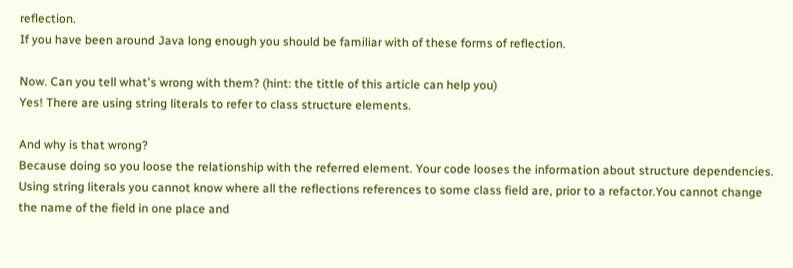reflection.
If you have been around Java long enough you should be familiar with of these forms of reflection.

Now. Can you tell what's wrong with them? (hint: the tittle of this article can help you)
Yes! There are using string literals to refer to class structure elements.

And why is that wrong?
Because doing so you loose the relationship with the referred element. Your code looses the information about structure dependencies.
Using string literals you cannot know where all the reflections references to some class field are, prior to a refactor.You cannot change the name of the field in one place and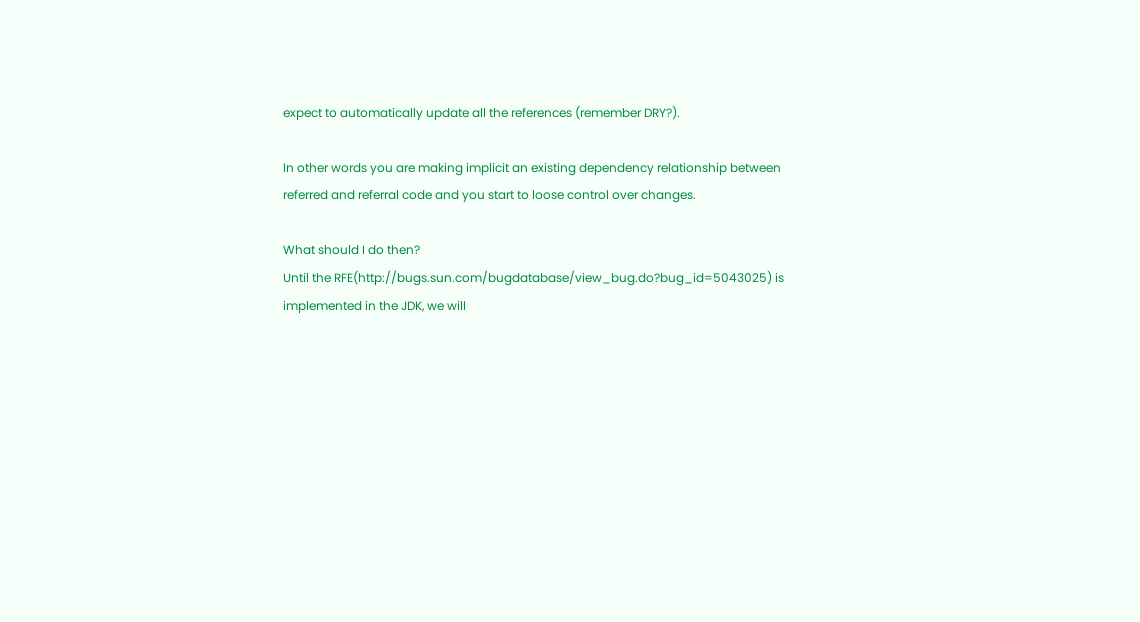expect to automatically update all the references (remember DRY?).

In other words you are making implicit an existing dependency relationship between referred and referral code and you start to loose control over changes.

What should I do then?
Until the RFE(http://bugs.sun.com/bugdatabase/view_bug.do?bug_id=5043025) is implemented in the JDK, we will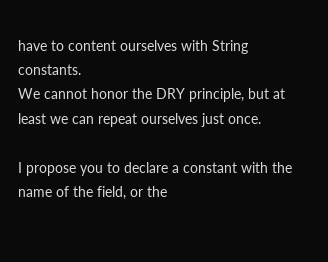have to content ourselves with String constants.
We cannot honor the DRY principle, but at least we can repeat ourselves just once.

I propose you to declare a constant with the name of the field, or the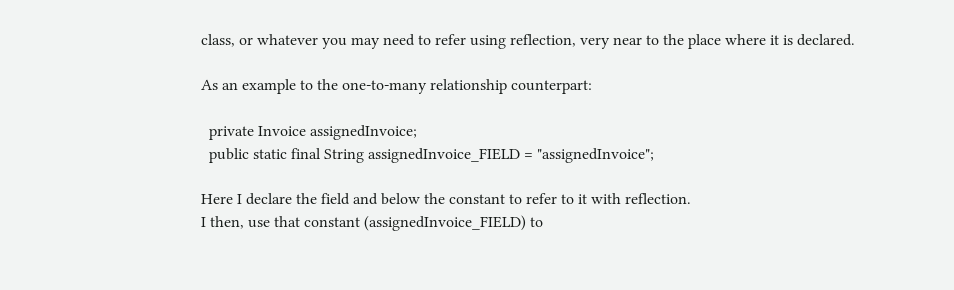class, or whatever you may need to refer using reflection, very near to the place where it is declared.

As an example to the one-to-many relationship counterpart:

  private Invoice assignedInvoice;
  public static final String assignedInvoice_FIELD = "assignedInvoice";

Here I declare the field and below the constant to refer to it with reflection.
I then, use that constant (assignedInvoice_FIELD) to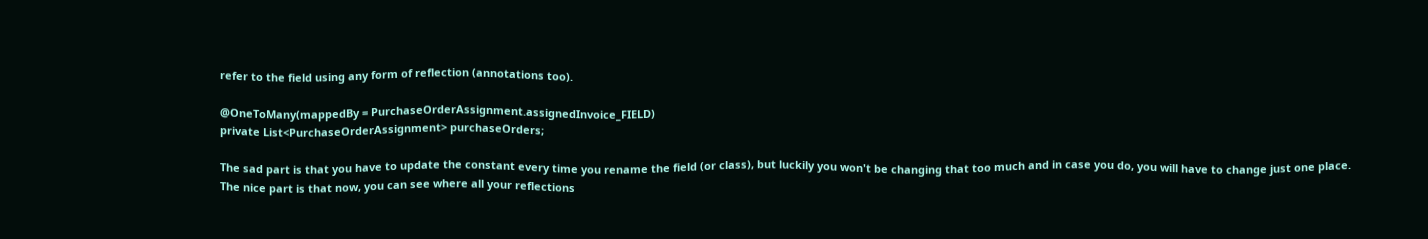refer to the field using any form of reflection (annotations too).

@OneToMany(mappedBy = PurchaseOrderAssignment.assignedInvoice_FIELD)
private List<PurchaseOrderAssignment> purchaseOrders;

The sad part is that you have to update the constant every time you rename the field (or class), but luckily you won't be changing that too much and in case you do, you will have to change just one place.
The nice part is that now, you can see where all your reflections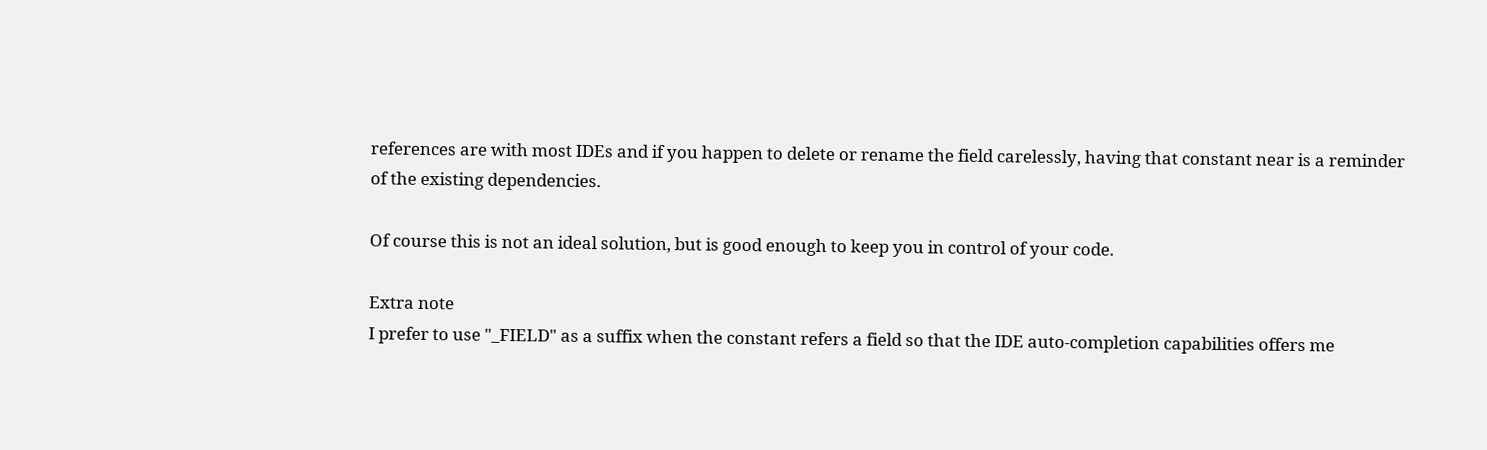references are with most IDEs and if you happen to delete or rename the field carelessly, having that constant near is a reminder of the existing dependencies.

Of course this is not an ideal solution, but is good enough to keep you in control of your code.

Extra note
I prefer to use "_FIELD" as a suffix when the constant refers a field so that the IDE auto-completion capabilities offers me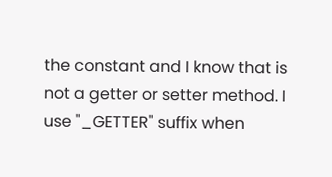the constant and I know that is not a getter or setter method. I use "_GETTER" suffix when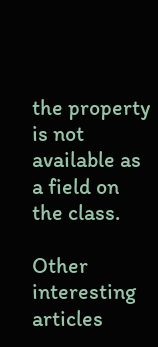the property is not available as a field on the class.

Other interesting articles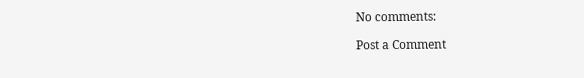No comments:

Post a Comment